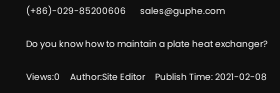(+86)-029-85200606       sales@guphe.com

Do you know how to maintain a plate heat exchanger?

Views:0     Author:Site Editor     Publish Time: 2021-02-08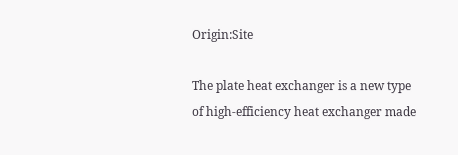Origin:Site

The plate heat exchanger is a new type of high-efficiency heat exchanger made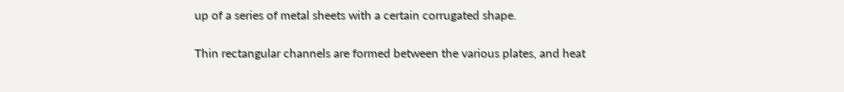up of a series of metal sheets with a certain corrugated shape.

Thin rectangular channels are formed between the various plates, and heat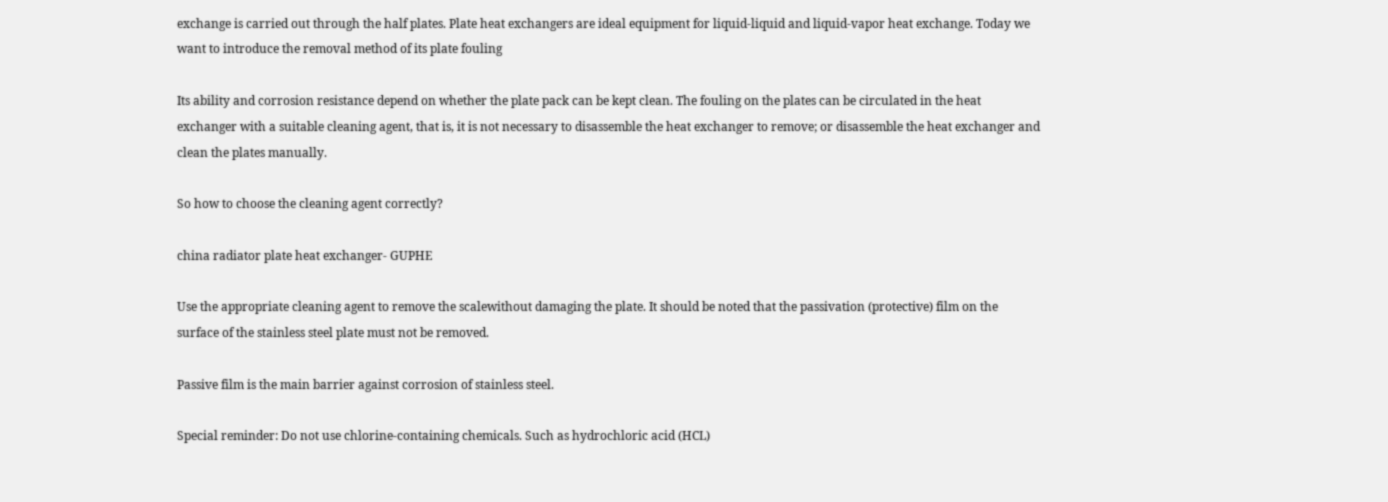exchange is carried out through the half plates. Plate heat exchangers are ideal equipment for liquid-liquid and liquid-vapor heat exchange. Today we want to introduce the removal method of its plate fouling

Its ability and corrosion resistance depend on whether the plate pack can be kept clean. The fouling on the plates can be circulated in the heat exchanger with a suitable cleaning agent, that is, it is not necessary to disassemble the heat exchanger to remove; or disassemble the heat exchanger and clean the plates manually.

So how to choose the cleaning agent correctly?

china radiator plate heat exchanger- GUPHE

Use the appropriate cleaning agent to remove the scalewithout damaging the plate. It should be noted that the passivation (protective) film on the surface of the stainless steel plate must not be removed.

Passive film is the main barrier against corrosion of stainless steel.

Special reminder: Do not use chlorine-containing chemicals. Such as hydrochloric acid (HCL)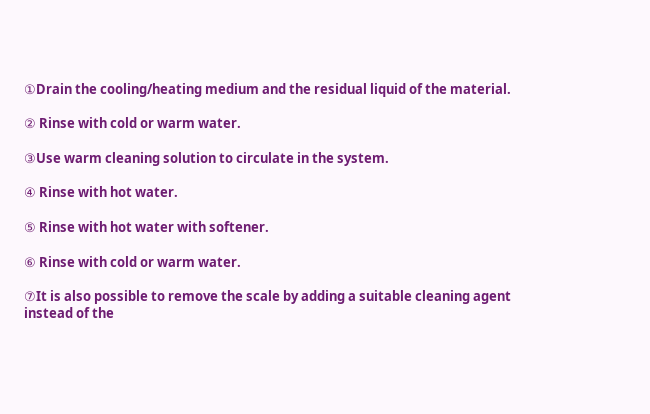①Drain the cooling/heating medium and the residual liquid of the material.

② Rinse with cold or warm water.

③Use warm cleaning solution to circulate in the system.

④ Rinse with hot water.

⑤ Rinse with hot water with softener.

⑥ Rinse with cold or warm water.

⑦It is also possible to remove the scale by adding a suitable cleaning agent instead of the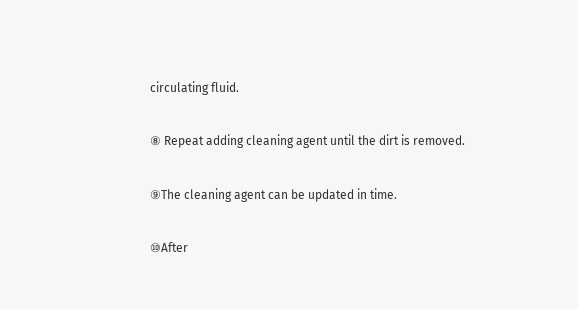circulating fluid.

⑧ Repeat adding cleaning agent until the dirt is removed.

⑨The cleaning agent can be updated in time.

⑩After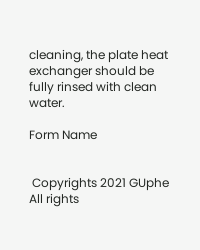cleaning, the plate heat exchanger should be fully rinsed with clean water.

Form Name


 Copyrights 2021 GUphe All rights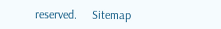reserved.     Sitemap